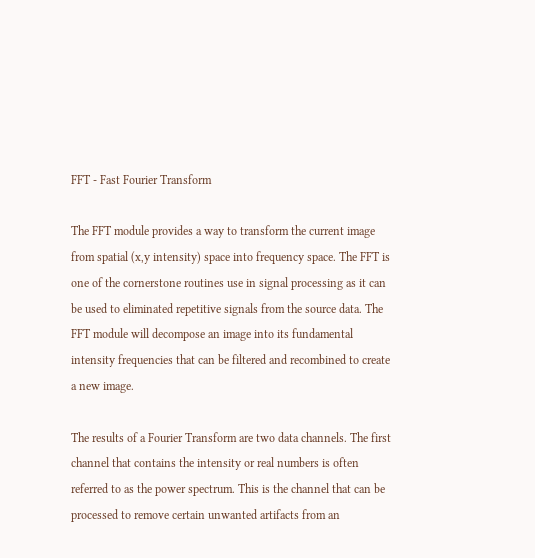FFT - Fast Fourier Transform

The FFT module provides a way to transform the current image from spatial (x,y intensity) space into frequency space. The FFT is one of the cornerstone routines use in signal processing as it can be used to eliminated repetitive signals from the source data. The FFT module will decompose an image into its fundamental intensity frequencies that can be filtered and recombined to create a new image.

The results of a Fourier Transform are two data channels. The first channel that contains the intensity or real numbers is often referred to as the power spectrum. This is the channel that can be processed to remove certain unwanted artifacts from an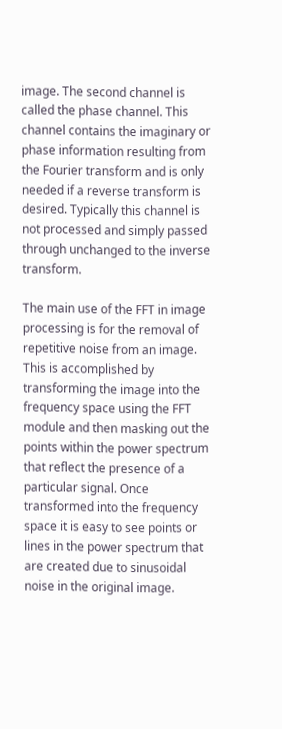image. The second channel is called the phase channel. This channel contains the imaginary or phase information resulting from the Fourier transform and is only needed if a reverse transform is desired. Typically this channel is not processed and simply passed through unchanged to the inverse transform.

The main use of the FFT in image processing is for the removal of repetitive noise from an image. This is accomplished by transforming the image into the frequency space using the FFT module and then masking out the points within the power spectrum that reflect the presence of a particular signal. Once transformed into the frequency space it is easy to see points or lines in the power spectrum that are created due to sinusoidal noise in the original image.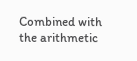Combined with the arithmetic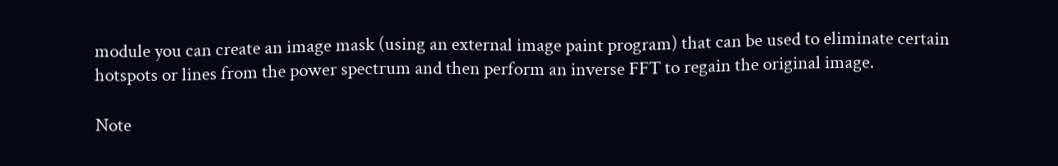module you can create an image mask (using an external image paint program) that can be used to eliminate certain hotspots or lines from the power spectrum and then perform an inverse FFT to regain the original image.

Note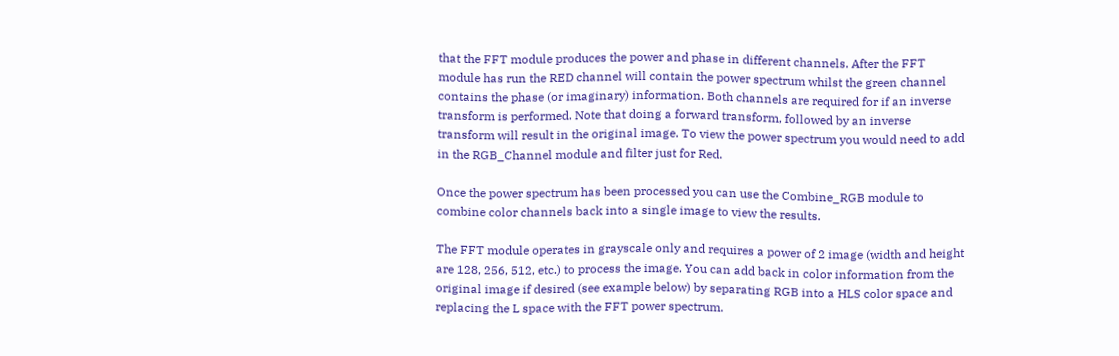that the FFT module produces the power and phase in different channels. After the FFT module has run the RED channel will contain the power spectrum whilst the green channel contains the phase (or imaginary) information. Both channels are required for if an inverse transform is performed. Note that doing a forward transform, followed by an inverse transform will result in the original image. To view the power spectrum you would need to add in the RGB_Channel module and filter just for Red.

Once the power spectrum has been processed you can use the Combine_RGB module to combine color channels back into a single image to view the results.

The FFT module operates in grayscale only and requires a power of 2 image (width and height are 128, 256, 512, etc.) to process the image. You can add back in color information from the original image if desired (see example below) by separating RGB into a HLS color space and replacing the L space with the FFT power spectrum.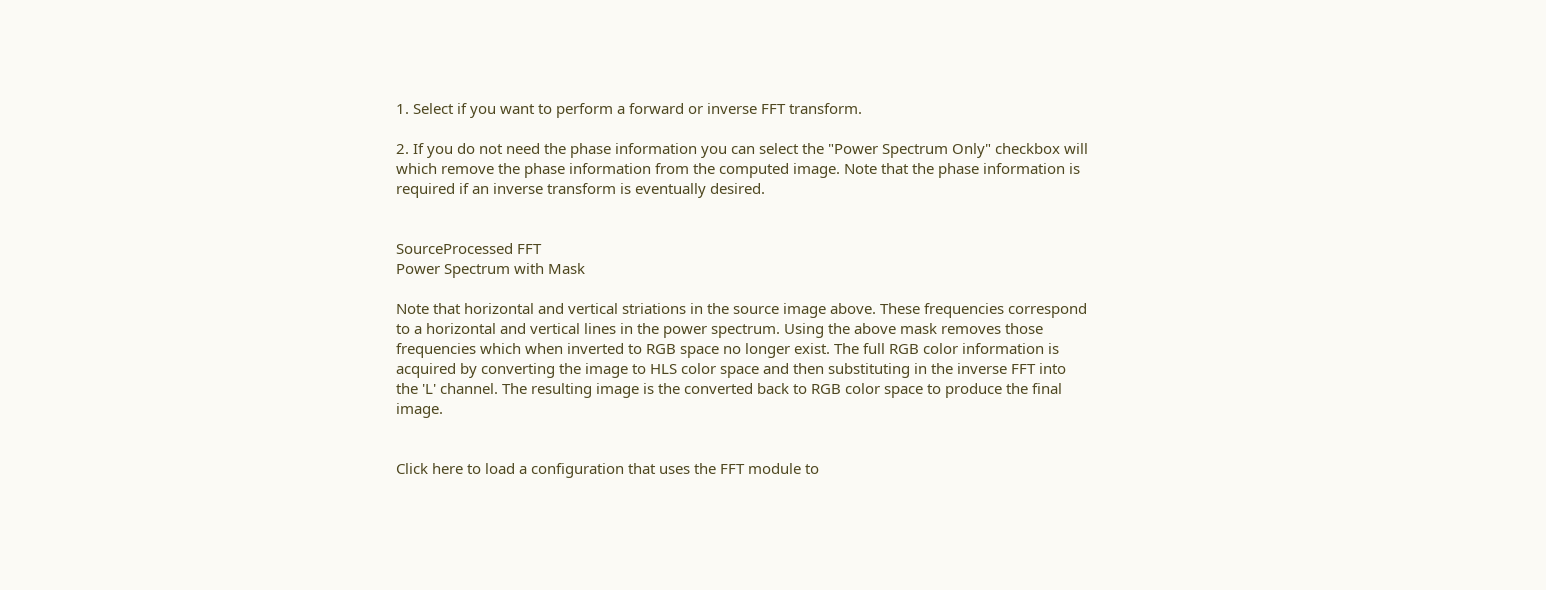1. Select if you want to perform a forward or inverse FFT transform.

2. If you do not need the phase information you can select the "Power Spectrum Only" checkbox will which remove the phase information from the computed image. Note that the phase information is required if an inverse transform is eventually desired.


SourceProcessed FFT
Power Spectrum with Mask

Note that horizontal and vertical striations in the source image above. These frequencies correspond to a horizontal and vertical lines in the power spectrum. Using the above mask removes those frequencies which when inverted to RGB space no longer exist. The full RGB color information is acquired by converting the image to HLS color space and then substituting in the inverse FFT into the 'L' channel. The resulting image is the converted back to RGB color space to produce the final image.


Click here to load a configuration that uses the FFT module to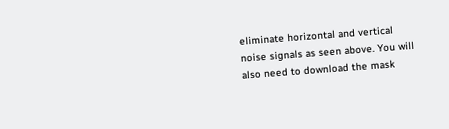eliminate horizontal and vertical noise signals as seen above. You will also need to download the mask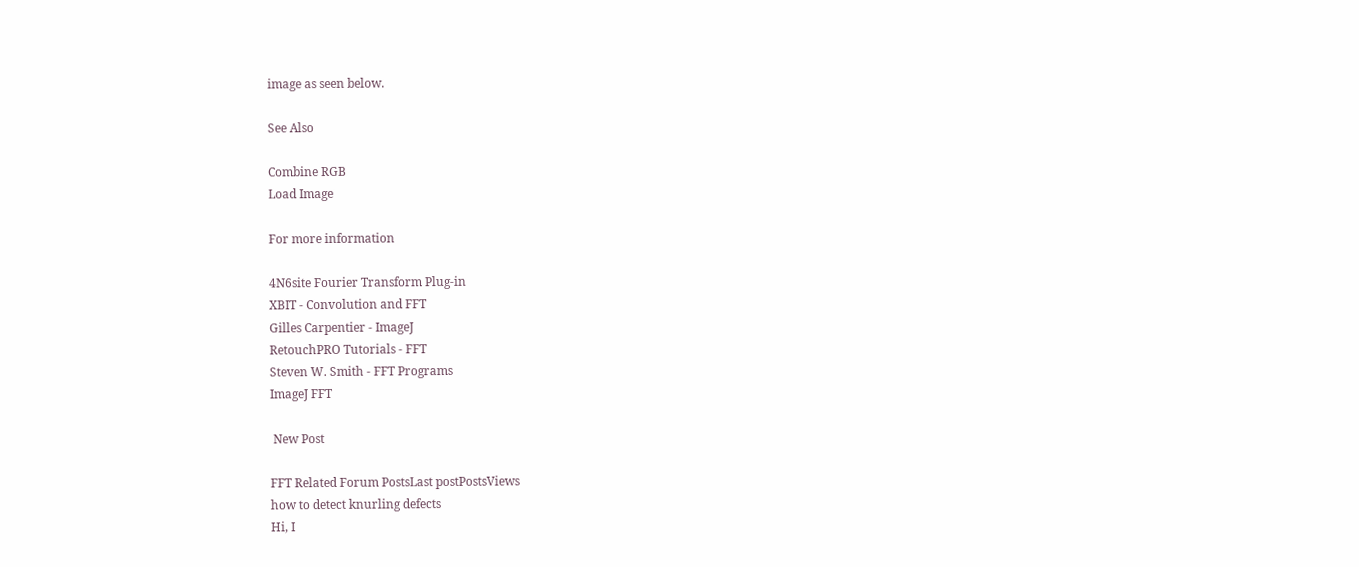image as seen below.

See Also

Combine RGB
Load Image

For more information

4N6site Fourier Transform Plug-in
XBIT - Convolution and FFT
Gilles Carpentier - ImageJ
RetouchPRO Tutorials - FFT
Steven W. Smith - FFT Programs
ImageJ FFT

 New Post

FFT Related Forum PostsLast postPostsViews
how to detect knurling defects
Hi, I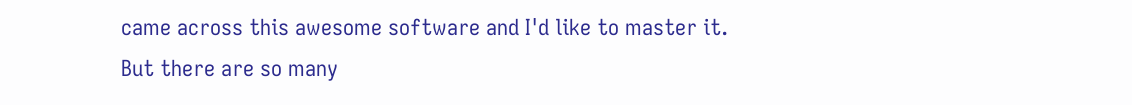came across this awesome software and I'd like to master it. But there are so many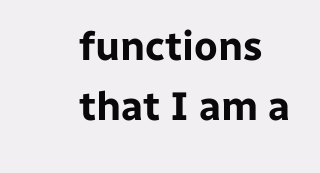functions that I am a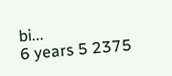bi...
6 years 5 2375